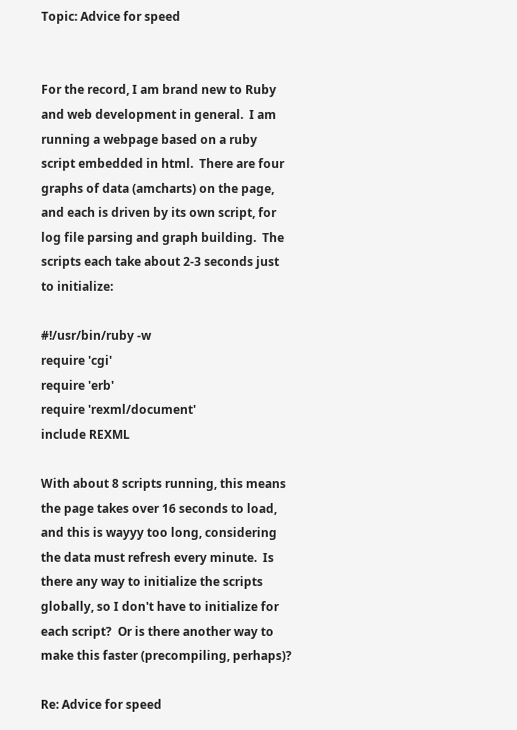Topic: Advice for speed


For the record, I am brand new to Ruby and web development in general.  I am running a webpage based on a ruby script embedded in html.  There are four graphs of data (amcharts) on the page, and each is driven by its own script, for log file parsing and graph building.  The scripts each take about 2-3 seconds just to initialize:

#!/usr/bin/ruby -w
require 'cgi'
require 'erb'
require 'rexml/document'
include REXML

With about 8 scripts running, this means the page takes over 16 seconds to load, and this is wayyy too long, considering the data must refresh every minute.  Is there any way to initialize the scripts globally, so I don't have to initialize for each script?  Or is there another way to make this faster (precompiling, perhaps)?

Re: Advice for speed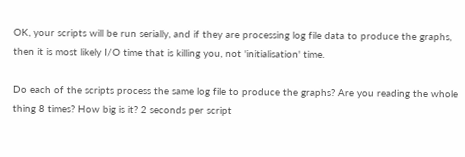OK, your scripts will be run serially, and if they are processing log file data to produce the graphs, then it is most likely I/O time that is killing you, not 'initialisation' time.

Do each of the scripts process the same log file to produce the graphs? Are you reading the whole thing 8 times? How big is it? 2 seconds per script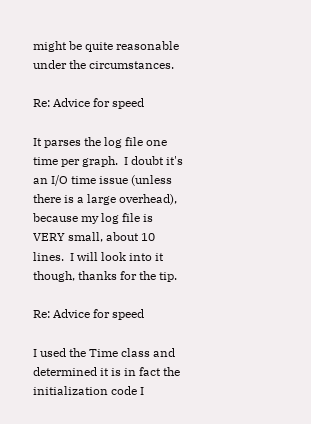might be quite reasonable under the circumstances.

Re: Advice for speed

It parses the log file one time per graph.  I doubt it's an I/O time issue (unless there is a large overhead), because my log file is VERY small, about 10 lines.  I will look into it though, thanks for the tip.

Re: Advice for speed

I used the Time class and determined it is in fact the initialization code I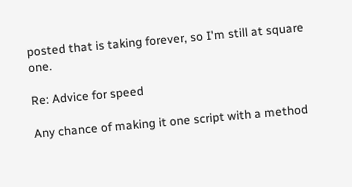posted that is taking forever, so I'm still at square one.

Re: Advice for speed

Any chance of making it one script with a method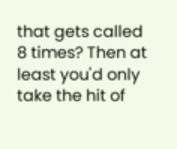that gets called 8 times? Then at least you'd only take the hit of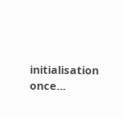initialisation once...